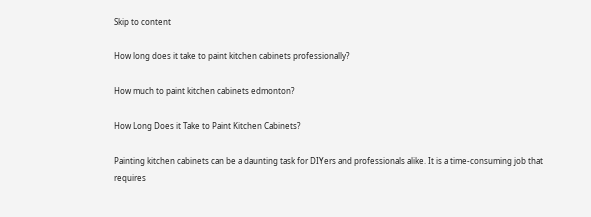Skip to content

How long does it take to paint kitchen cabinets professionally?

How much to paint kitchen cabinets edmonton?

How Long Does it Take to Paint Kitchen Cabinets?

Painting kitchen cabinets can be a daunting task for DIYers and professionals alike. It is a time-consuming job that requires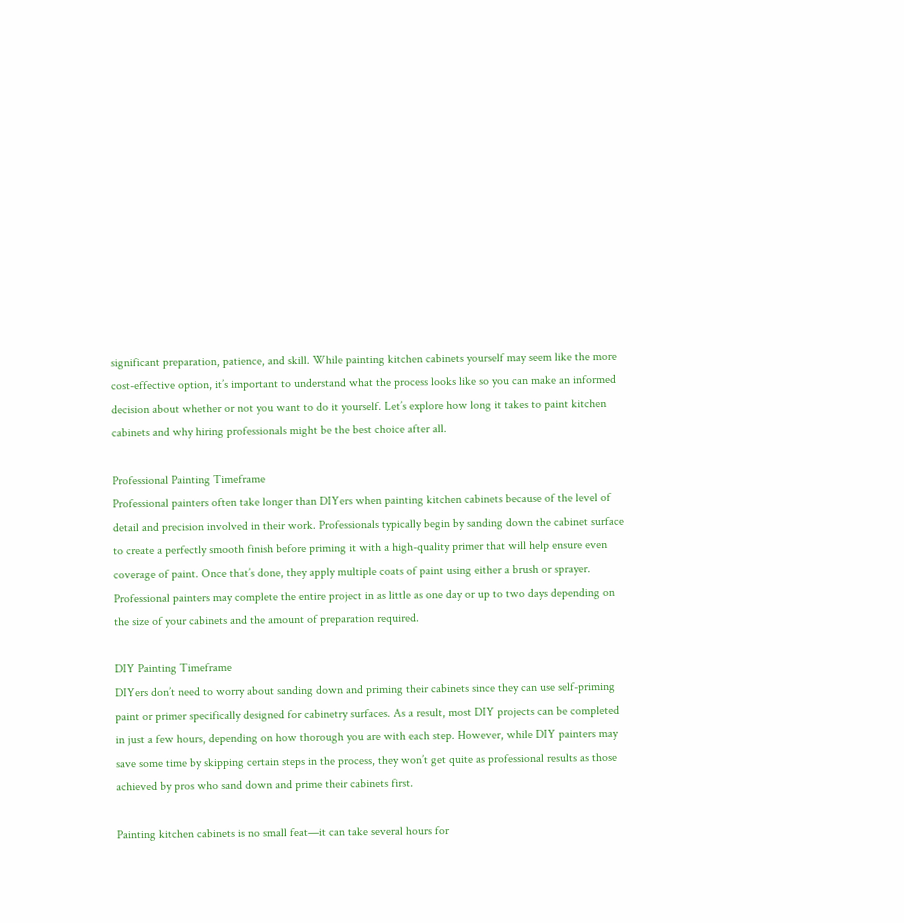significant preparation, patience, and skill. While painting kitchen cabinets yourself may seem like the more cost-effective option, it’s important to understand what the process looks like so you can make an informed decision about whether or not you want to do it yourself. Let’s explore how long it takes to paint kitchen cabinets and why hiring professionals might be the best choice after all.

Professional Painting Timeframe
Professional painters often take longer than DIYers when painting kitchen cabinets because of the level of detail and precision involved in their work. Professionals typically begin by sanding down the cabinet surface to create a perfectly smooth finish before priming it with a high-quality primer that will help ensure even coverage of paint. Once that’s done, they apply multiple coats of paint using either a brush or sprayer. Professional painters may complete the entire project in as little as one day or up to two days depending on the size of your cabinets and the amount of preparation required.

DIY Painting Timeframe
DIYers don’t need to worry about sanding down and priming their cabinets since they can use self-priming paint or primer specifically designed for cabinetry surfaces. As a result, most DIY projects can be completed in just a few hours, depending on how thorough you are with each step. However, while DIY painters may save some time by skipping certain steps in the process, they won’t get quite as professional results as those achieved by pros who sand down and prime their cabinets first.

Painting kitchen cabinets is no small feat—it can take several hours for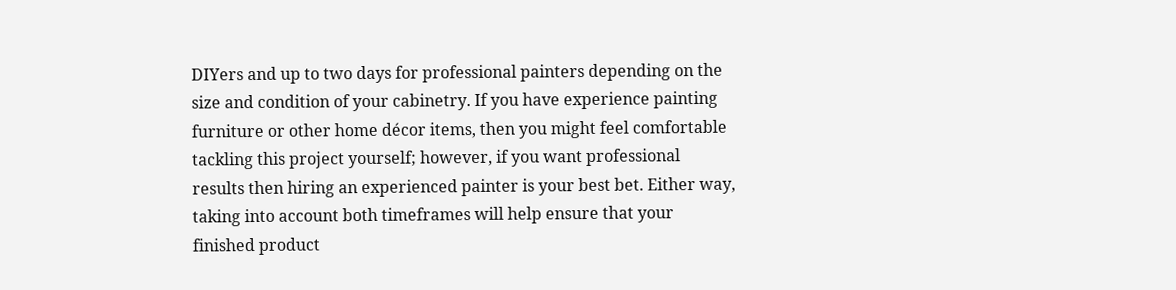DIYers and up to two days for professional painters depending on the size and condition of your cabinetry. If you have experience painting furniture or other home décor items, then you might feel comfortable tackling this project yourself; however, if you want professional results then hiring an experienced painter is your best bet. Either way, taking into account both timeframes will help ensure that your finished product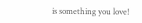is something you love!